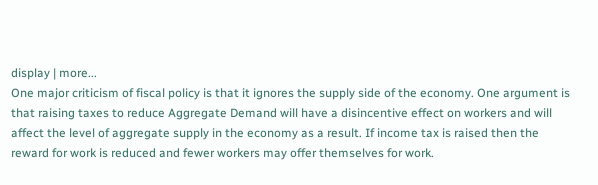display | more...
One major criticism of fiscal policy is that it ignores the supply side of the economy. One argument is that raising taxes to reduce Aggregate Demand will have a disincentive effect on workers and will affect the level of aggregate supply in the economy as a result. If income tax is raised then the reward for work is reduced and fewer workers may offer themselves for work.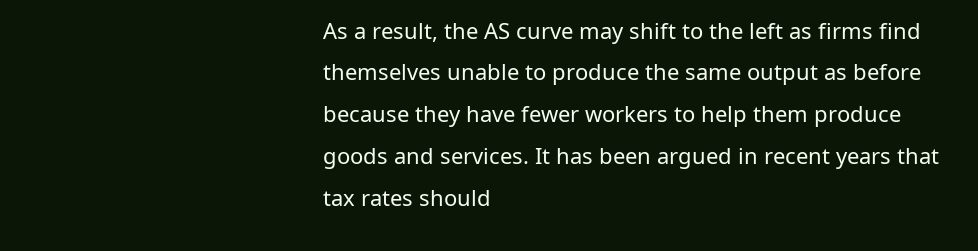As a result, the AS curve may shift to the left as firms find themselves unable to produce the same output as before because they have fewer workers to help them produce goods and services. It has been argued in recent years that tax rates should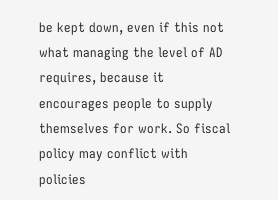be kept down, even if this not what managing the level of AD requires, because it encourages people to supply themselves for work. So fiscal policy may conflict with policies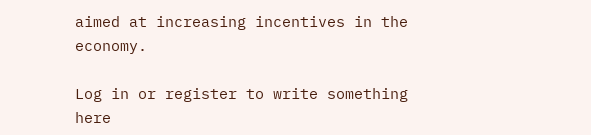aimed at increasing incentives in the economy.

Log in or register to write something here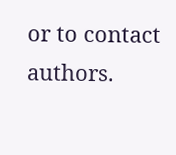or to contact authors.